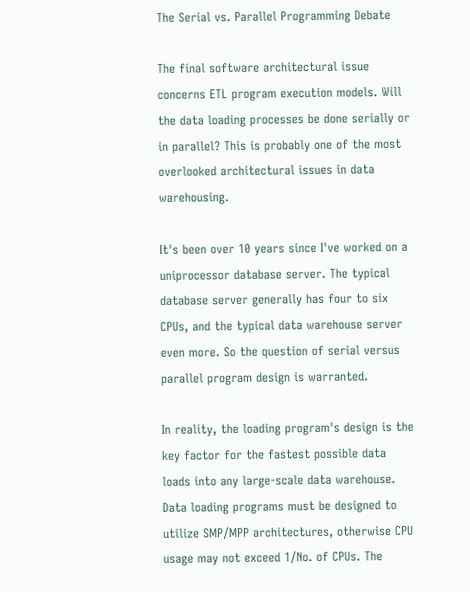The Serial vs. Parallel Programming Debate

The final software architectural issue concerns ETL program execution models. Will the data loading processes be done serially or in parallel? This is probably one of the most overlooked architectural issues in data warehousing.

It's been over 10 years since I've worked on a uniprocessor database server. The typical database server generally has four to six CPUs, and the typical data warehouse server even more. So the question of serial versus parallel program design is warranted.

In reality, the loading program's design is the key factor for the fastest possible data loads into any large-scale data warehouse. Data loading programs must be designed to utilize SMP/MPP architectures, otherwise CPU usage may not exceed 1/No. of CPUs. The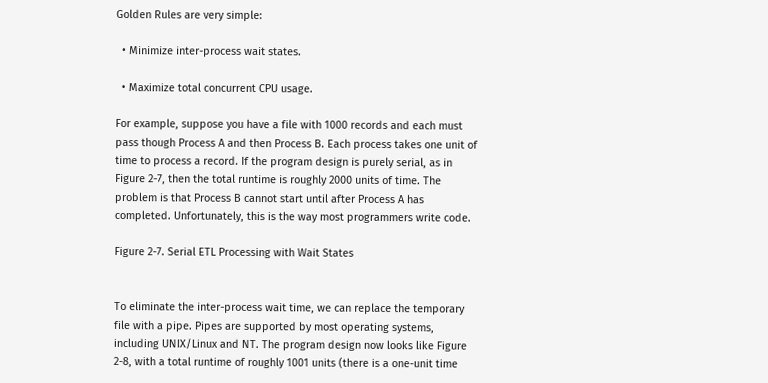Golden Rules are very simple:

  • Minimize inter-process wait states.

  • Maximize total concurrent CPU usage.

For example, suppose you have a file with 1000 records and each must pass though Process A and then Process B. Each process takes one unit of time to process a record. If the program design is purely serial, as in Figure 2-7, then the total runtime is roughly 2000 units of time. The problem is that Process B cannot start until after Process A has completed. Unfortunately, this is the way most programmers write code.

Figure 2-7. Serial ETL Processing with Wait States


To eliminate the inter-process wait time, we can replace the temporary file with a pipe. Pipes are supported by most operating systems, including UNIX/Linux and NT. The program design now looks like Figure 2-8, with a total runtime of roughly 1001 units (there is a one-unit time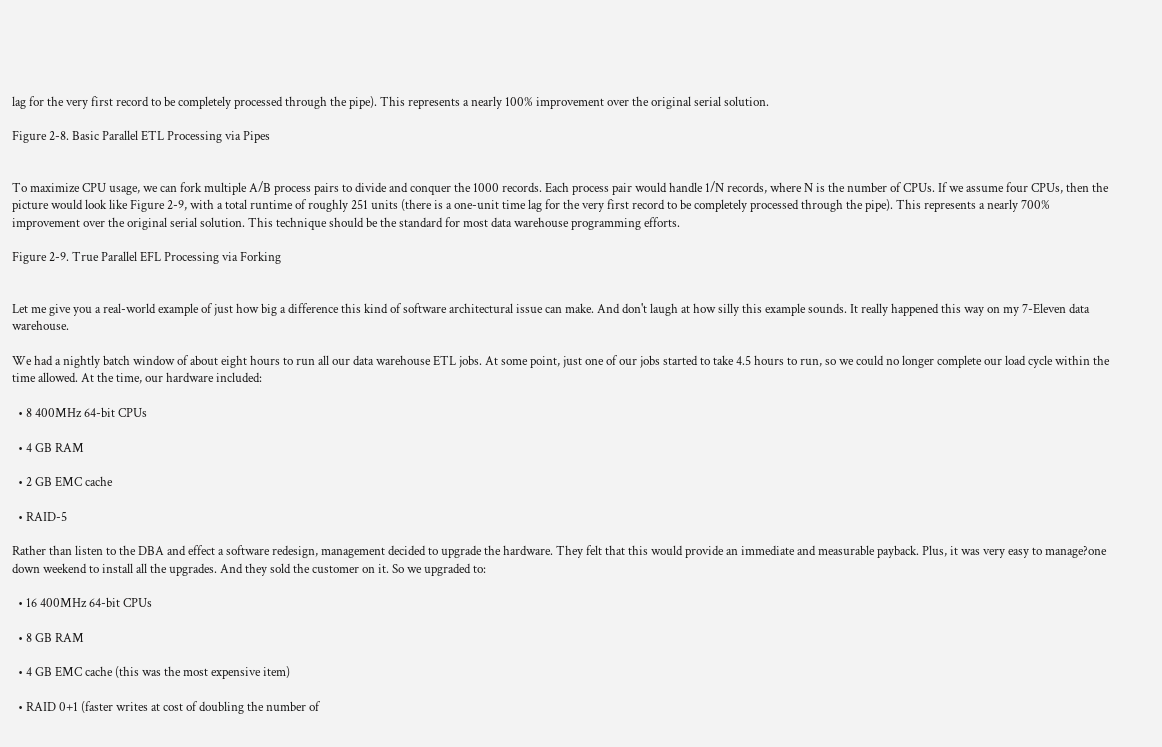lag for the very first record to be completely processed through the pipe). This represents a nearly 100% improvement over the original serial solution.

Figure 2-8. Basic Parallel ETL Processing via Pipes


To maximize CPU usage, we can fork multiple A/B process pairs to divide and conquer the 1000 records. Each process pair would handle 1/N records, where N is the number of CPUs. If we assume four CPUs, then the picture would look like Figure 2-9, with a total runtime of roughly 251 units (there is a one-unit time lag for the very first record to be completely processed through the pipe). This represents a nearly 700% improvement over the original serial solution. This technique should be the standard for most data warehouse programming efforts.

Figure 2-9. True Parallel EFL Processing via Forking


Let me give you a real-world example of just how big a difference this kind of software architectural issue can make. And don't laugh at how silly this example sounds. It really happened this way on my 7-Eleven data warehouse.

We had a nightly batch window of about eight hours to run all our data warehouse ETL jobs. At some point, just one of our jobs started to take 4.5 hours to run, so we could no longer complete our load cycle within the time allowed. At the time, our hardware included:

  • 8 400MHz 64-bit CPUs

  • 4 GB RAM

  • 2 GB EMC cache

  • RAID-5

Rather than listen to the DBA and effect a software redesign, management decided to upgrade the hardware. They felt that this would provide an immediate and measurable payback. Plus, it was very easy to manage?one down weekend to install all the upgrades. And they sold the customer on it. So we upgraded to:

  • 16 400MHz 64-bit CPUs

  • 8 GB RAM

  • 4 GB EMC cache (this was the most expensive item)

  • RAID 0+1 (faster writes at cost of doubling the number of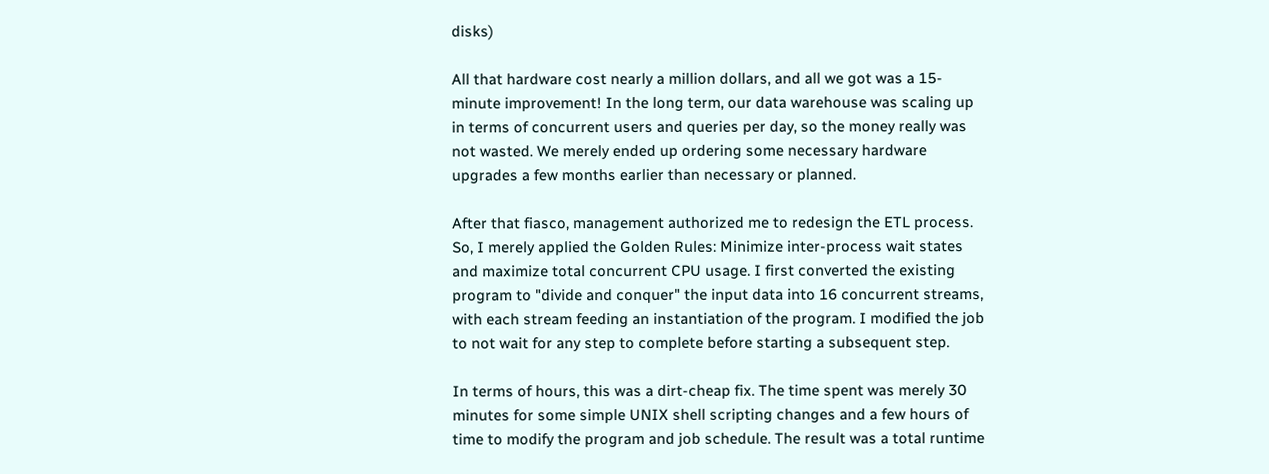disks)

All that hardware cost nearly a million dollars, and all we got was a 15-minute improvement! In the long term, our data warehouse was scaling up in terms of concurrent users and queries per day, so the money really was not wasted. We merely ended up ordering some necessary hardware upgrades a few months earlier than necessary or planned.

After that fiasco, management authorized me to redesign the ETL process. So, I merely applied the Golden Rules: Minimize inter-process wait states and maximize total concurrent CPU usage. I first converted the existing program to "divide and conquer" the input data into 16 concurrent streams, with each stream feeding an instantiation of the program. I modified the job to not wait for any step to complete before starting a subsequent step.

In terms of hours, this was a dirt-cheap fix. The time spent was merely 30 minutes for some simple UNIX shell scripting changes and a few hours of time to modify the program and job schedule. The result was a total runtime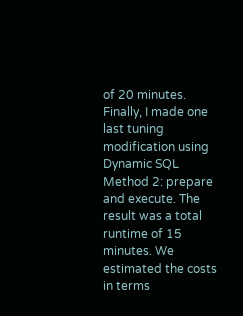of 20 minutes. Finally, I made one last tuning modification using Dynamic SQL Method 2: prepare and execute. The result was a total runtime of 15 minutes. We estimated the costs in terms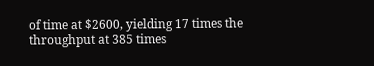of time at $2600, yielding 17 times the throughput at 385 times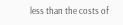less than the costs of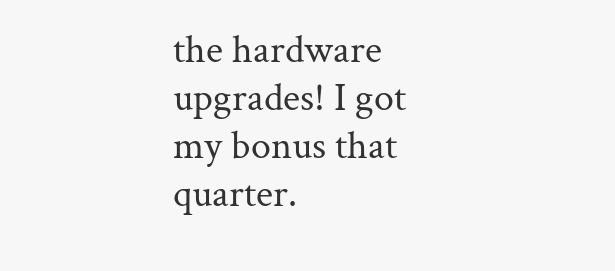the hardware upgrades! I got my bonus that quarter.